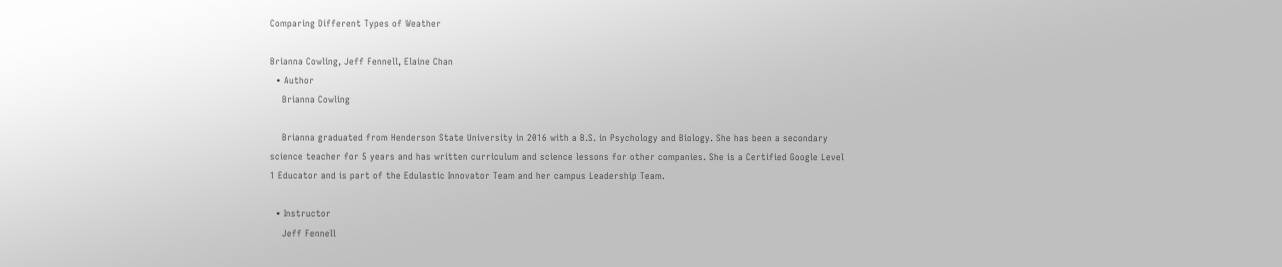Comparing Different Types of Weather

Brianna Cowling, Jeff Fennell, Elaine Chan
  • Author
    Brianna Cowling

    Brianna graduated from Henderson State University in 2016 with a B.S. in Psychology and Biology. She has been a secondary science teacher for 5 years and has written curriculum and science lessons for other companies. She is a Certified Google Level 1 Educator and is part of the Edulastic Innovator Team and her campus Leadership Team.

  • Instructor
    Jeff Fennell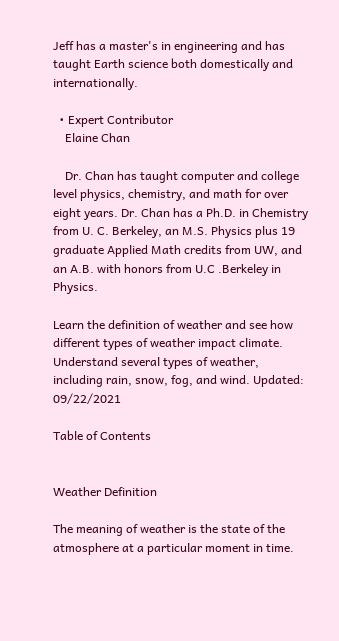Jeff has a master's in engineering and has taught Earth science both domestically and internationally.

  • Expert Contributor
    Elaine Chan

    Dr. Chan has taught computer and college level physics, chemistry, and math for over eight years. Dr. Chan has a Ph.D. in Chemistry from U. C. Berkeley, an M.S. Physics plus 19 graduate Applied Math credits from UW, and an A.B. with honors from U.C .Berkeley in Physics.

Learn the definition of weather and see how different types of weather impact climate. Understand several types of weather, including rain, snow, fog, and wind. Updated: 09/22/2021

Table of Contents


Weather Definition

The meaning of weather is the state of the atmosphere at a particular moment in time.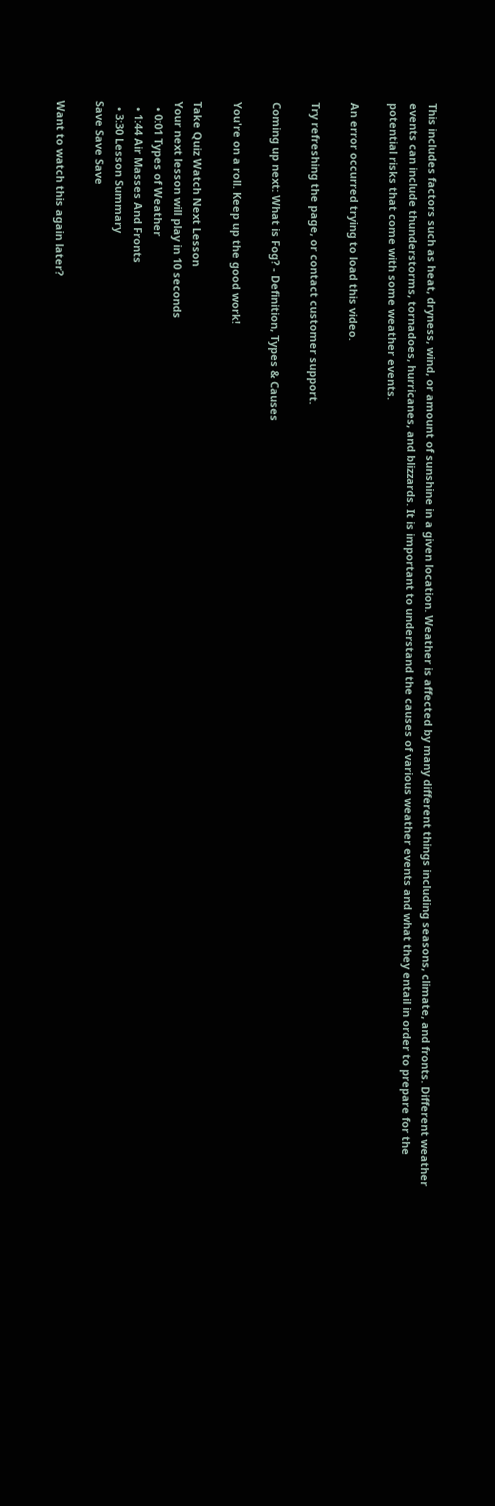This includes factors such as heat, dryness, wind, or amount of sunshine in a given location. Weather is affected by many different things including seasons, climate, and fronts. Different weather events can include thunderstorms, tornadoes, hurricanes, and blizzards. It is important to understand the causes of various weather events and what they entail in order to prepare for the potential risks that come with some weather events.

An error occurred trying to load this video.

Try refreshing the page, or contact customer support.

Coming up next: What is Fog? - Definition, Types & Causes

You're on a roll. Keep up the good work!

Take Quiz Watch Next Lesson
Your next lesson will play in 10 seconds
  • 0:01 Types of Weather
  • 1:44 Air Masses And Fronts
  • 3:30 Lesson Summary
Save Save Save

Want to watch this again later?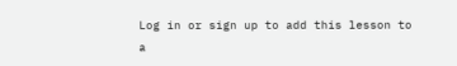Log in or sign up to add this lesson to a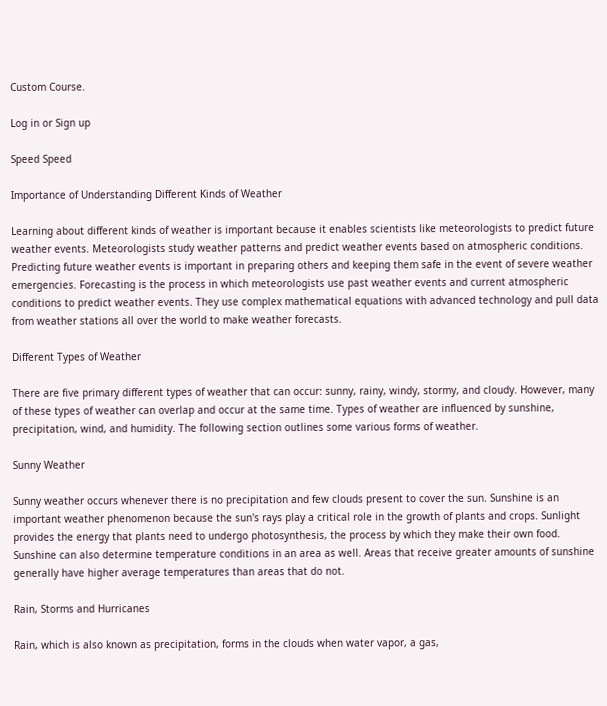Custom Course.

Log in or Sign up

Speed Speed

Importance of Understanding Different Kinds of Weather

Learning about different kinds of weather is important because it enables scientists like meteorologists to predict future weather events. Meteorologists study weather patterns and predict weather events based on atmospheric conditions. Predicting future weather events is important in preparing others and keeping them safe in the event of severe weather emergencies. Forecasting is the process in which meteorologists use past weather events and current atmospheric conditions to predict weather events. They use complex mathematical equations with advanced technology and pull data from weather stations all over the world to make weather forecasts.

Different Types of Weather

There are five primary different types of weather that can occur: sunny, rainy, windy, stormy, and cloudy. However, many of these types of weather can overlap and occur at the same time. Types of weather are influenced by sunshine, precipitation, wind, and humidity. The following section outlines some various forms of weather.

Sunny Weather

Sunny weather occurs whenever there is no precipitation and few clouds present to cover the sun. Sunshine is an important weather phenomenon because the sun's rays play a critical role in the growth of plants and crops. Sunlight provides the energy that plants need to undergo photosynthesis, the process by which they make their own food. Sunshine can also determine temperature conditions in an area as well. Areas that receive greater amounts of sunshine generally have higher average temperatures than areas that do not.

Rain, Storms and Hurricanes

Rain, which is also known as precipitation, forms in the clouds when water vapor, a gas,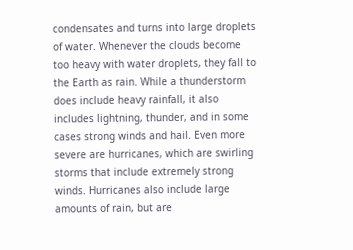condensates and turns into large droplets of water. Whenever the clouds become too heavy with water droplets, they fall to the Earth as rain. While a thunderstorm does include heavy rainfall, it also includes lightning, thunder, and in some cases strong winds and hail. Even more severe are hurricanes, which are swirling storms that include extremely strong winds. Hurricanes also include large amounts of rain, but are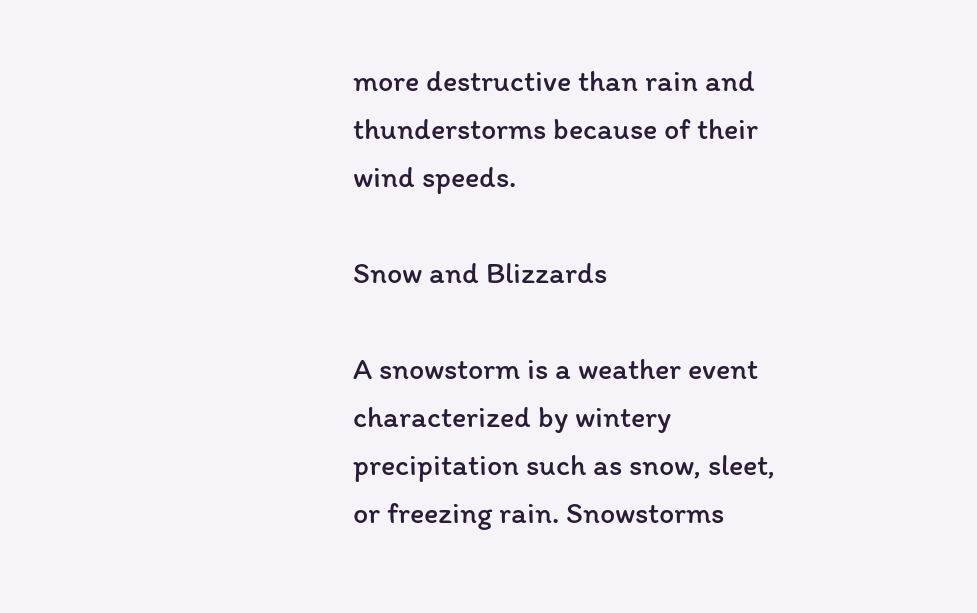more destructive than rain and thunderstorms because of their wind speeds.

Snow and Blizzards

A snowstorm is a weather event characterized by wintery precipitation such as snow, sleet, or freezing rain. Snowstorms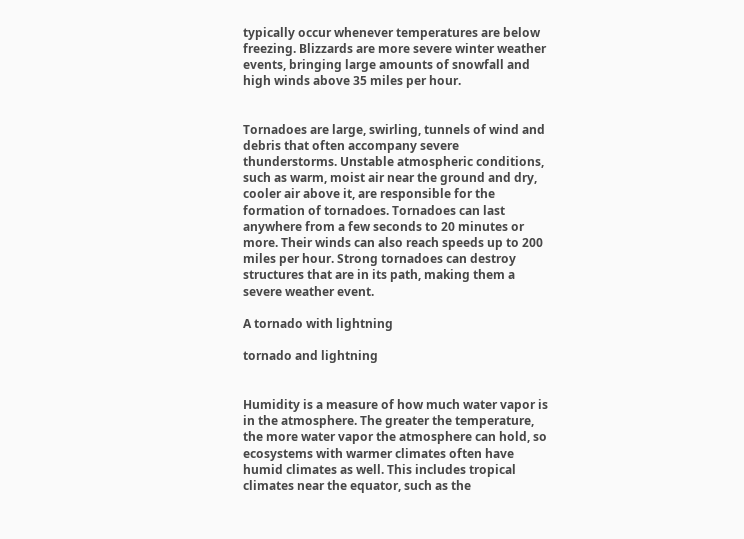typically occur whenever temperatures are below freezing. Blizzards are more severe winter weather events, bringing large amounts of snowfall and high winds above 35 miles per hour.


Tornadoes are large, swirling, tunnels of wind and debris that often accompany severe thunderstorms. Unstable atmospheric conditions, such as warm, moist air near the ground and dry, cooler air above it, are responsible for the formation of tornadoes. Tornadoes can last anywhere from a few seconds to 20 minutes or more. Their winds can also reach speeds up to 200 miles per hour. Strong tornadoes can destroy structures that are in its path, making them a severe weather event.

A tornado with lightning

tornado and lightning


Humidity is a measure of how much water vapor is in the atmosphere. The greater the temperature, the more water vapor the atmosphere can hold, so ecosystems with warmer climates often have humid climates as well. This includes tropical climates near the equator, such as the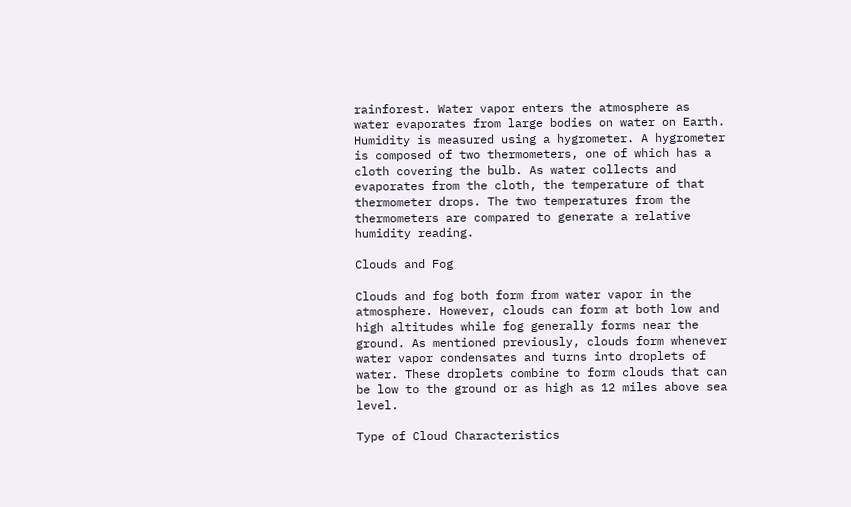rainforest. Water vapor enters the atmosphere as water evaporates from large bodies on water on Earth. Humidity is measured using a hygrometer. A hygrometer is composed of two thermometers, one of which has a cloth covering the bulb. As water collects and evaporates from the cloth, the temperature of that thermometer drops. The two temperatures from the thermometers are compared to generate a relative humidity reading.

Clouds and Fog

Clouds and fog both form from water vapor in the atmosphere. However, clouds can form at both low and high altitudes while fog generally forms near the ground. As mentioned previously, clouds form whenever water vapor condensates and turns into droplets of water. These droplets combine to form clouds that can be low to the ground or as high as 12 miles above sea level.

Type of Cloud Characteristics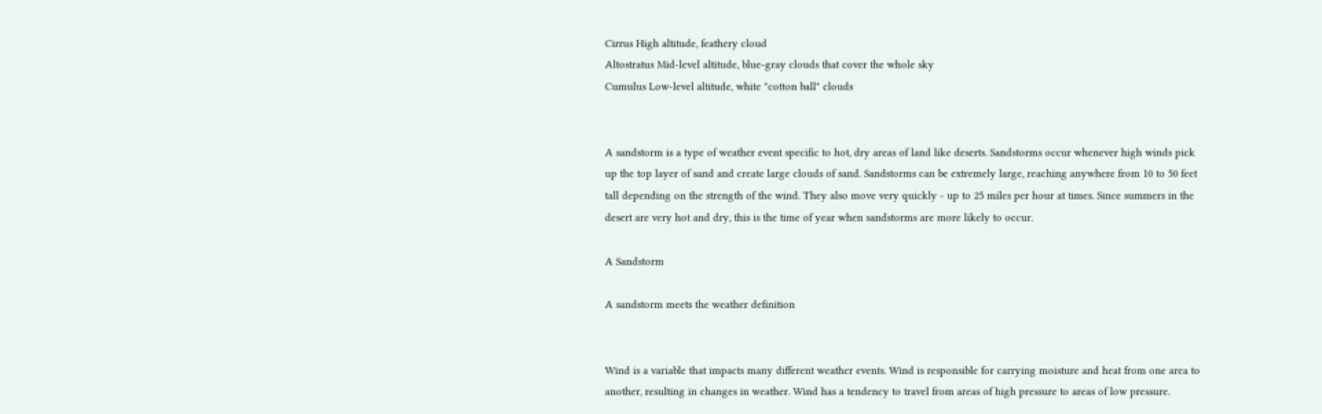Cirrus High altitude, feathery cloud
Altostratus Mid-level altitude, blue-gray clouds that cover the whole sky
Cumulus Low-level altitude, white "cotton ball" clouds


A sandstorm is a type of weather event specific to hot, dry areas of land like deserts. Sandstorms occur whenever high winds pick up the top layer of sand and create large clouds of sand. Sandstorms can be extremely large, reaching anywhere from 10 to 50 feet tall depending on the strength of the wind. They also move very quickly - up to 25 miles per hour at times. Since summers in the desert are very hot and dry, this is the time of year when sandstorms are more likely to occur.

A Sandstorm

A sandstorm meets the weather definition


Wind is a variable that impacts many different weather events. Wind is responsible for carrying moisture and heat from one area to another, resulting in changes in weather. Wind has a tendency to travel from areas of high pressure to areas of low pressure.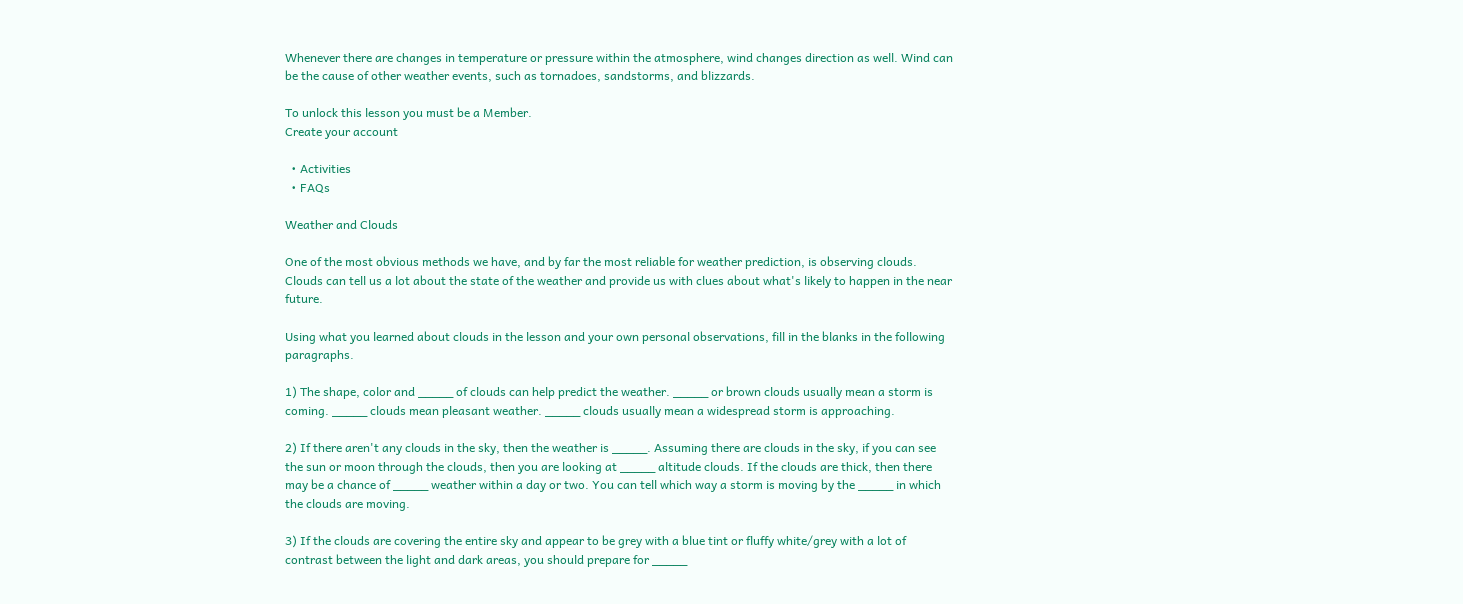Whenever there are changes in temperature or pressure within the atmosphere, wind changes direction as well. Wind can be the cause of other weather events, such as tornadoes, sandstorms, and blizzards.

To unlock this lesson you must be a Member.
Create your account

  • Activities
  • FAQs

Weather and Clouds

One of the most obvious methods we have, and by far the most reliable for weather prediction, is observing clouds. Clouds can tell us a lot about the state of the weather and provide us with clues about what's likely to happen in the near future.

Using what you learned about clouds in the lesson and your own personal observations, fill in the blanks in the following paragraphs.

1) The shape, color and _____ of clouds can help predict the weather. _____ or brown clouds usually mean a storm is coming. _____ clouds mean pleasant weather. _____ clouds usually mean a widespread storm is approaching.

2) If there aren't any clouds in the sky, then the weather is _____. Assuming there are clouds in the sky, if you can see the sun or moon through the clouds, then you are looking at _____ altitude clouds. If the clouds are thick, then there may be a chance of _____ weather within a day or two. You can tell which way a storm is moving by the _____ in which the clouds are moving.

3) If the clouds are covering the entire sky and appear to be grey with a blue tint or fluffy white/grey with a lot of contrast between the light and dark areas, you should prepare for _____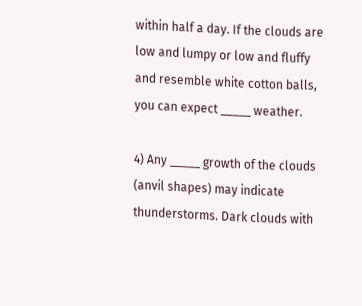within half a day. If the clouds are low and lumpy or low and fluffy and resemble white cotton balls, you can expect _____ weather.

4) Any _____ growth of the clouds (anvil shapes) may indicate thunderstorms. Dark clouds with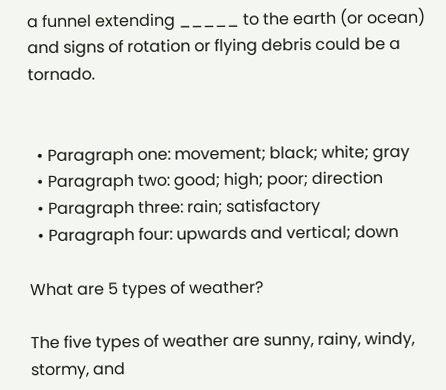a funnel extending _____ to the earth (or ocean) and signs of rotation or flying debris could be a tornado.


  • Paragraph one: movement; black; white; gray
  • Paragraph two: good; high; poor; direction
  • Paragraph three: rain; satisfactory
  • Paragraph four: upwards and vertical; down

What are 5 types of weather?

The five types of weather are sunny, rainy, windy, stormy, and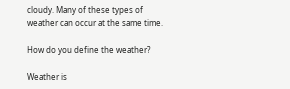cloudy. Many of these types of weather can occur at the same time.

How do you define the weather?

Weather is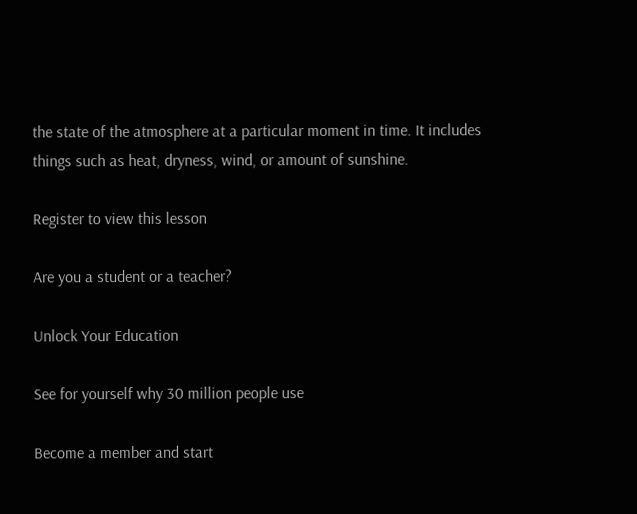the state of the atmosphere at a particular moment in time. It includes things such as heat, dryness, wind, or amount of sunshine.

Register to view this lesson

Are you a student or a teacher?

Unlock Your Education

See for yourself why 30 million people use

Become a member and start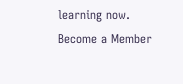learning now.
Become a Member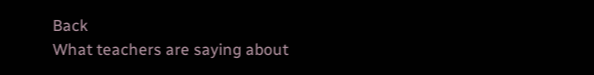Back
What teachers are saying about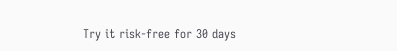Try it risk-free for 30 days